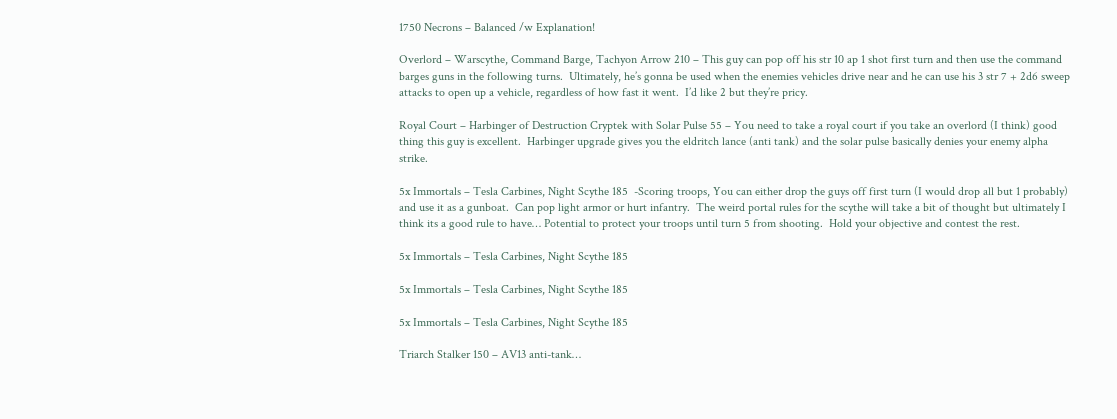1750 Necrons – Balanced /w Explanation!

Overlord – Warscythe, Command Barge, Tachyon Arrow 210 – This guy can pop off his str 10 ap 1 shot first turn and then use the command barges guns in the following turns.  Ultimately, he’s gonna be used when the enemies vehicles drive near and he can use his 3 str 7 + 2d6 sweep attacks to open up a vehicle, regardless of how fast it went.  I’d like 2 but they’re pricy.

Royal Court – Harbinger of Destruction Cryptek with Solar Pulse 55 – You need to take a royal court if you take an overlord (I think) good thing this guy is excellent.  Harbinger upgrade gives you the eldritch lance (anti tank) and the solar pulse basically denies your enemy alpha strike.

5x Immortals – Tesla Carbines, Night Scythe 185  -Scoring troops, You can either drop the guys off first turn (I would drop all but 1 probably) and use it as a gunboat.  Can pop light armor or hurt infantry.  The weird portal rules for the scythe will take a bit of thought but ultimately I think its a good rule to have… Potential to protect your troops until turn 5 from shooting.  Hold your objective and contest the rest.

5x Immortals – Tesla Carbines, Night Scythe 185

5x Immortals – Tesla Carbines, Night Scythe 185

5x Immortals – Tesla Carbines, Night Scythe 185

Triarch Stalker 150 – AV13 anti-tank…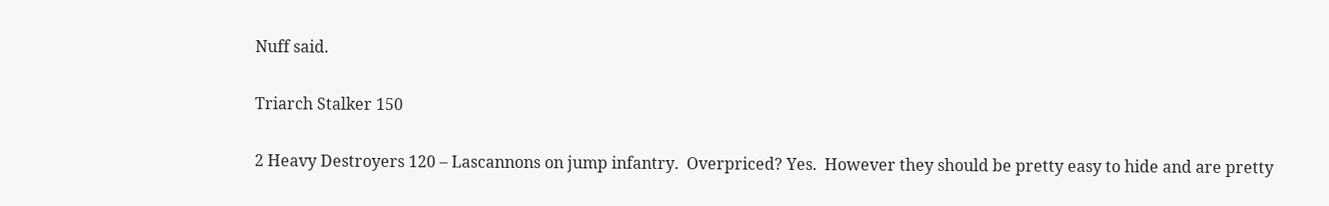Nuff said.

Triarch Stalker 150

2 Heavy Destroyers 120 – Lascannons on jump infantry.  Overpriced? Yes.  However they should be pretty easy to hide and are pretty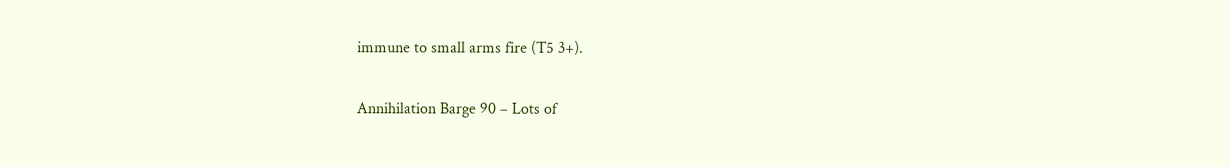immune to small arms fire (T5 3+).

Annihilation Barge 90 – Lots of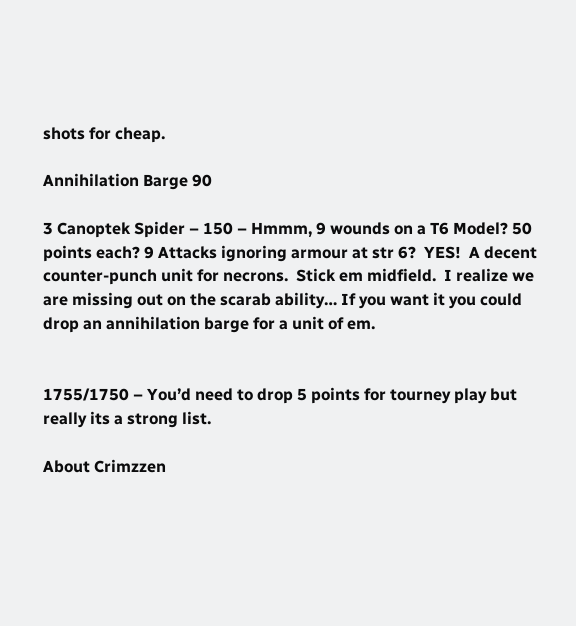shots for cheap.

Annihilation Barge 90

3 Canoptek Spider – 150 – Hmmm, 9 wounds on a T6 Model? 50 points each? 9 Attacks ignoring armour at str 6?  YES!  A decent counter-punch unit for necrons.  Stick em midfield.  I realize we are missing out on the scarab ability… If you want it you could drop an annihilation barge for a unit of em.


1755/1750 – You’d need to drop 5 points for tourney play but really its a strong list.

About Crimzzen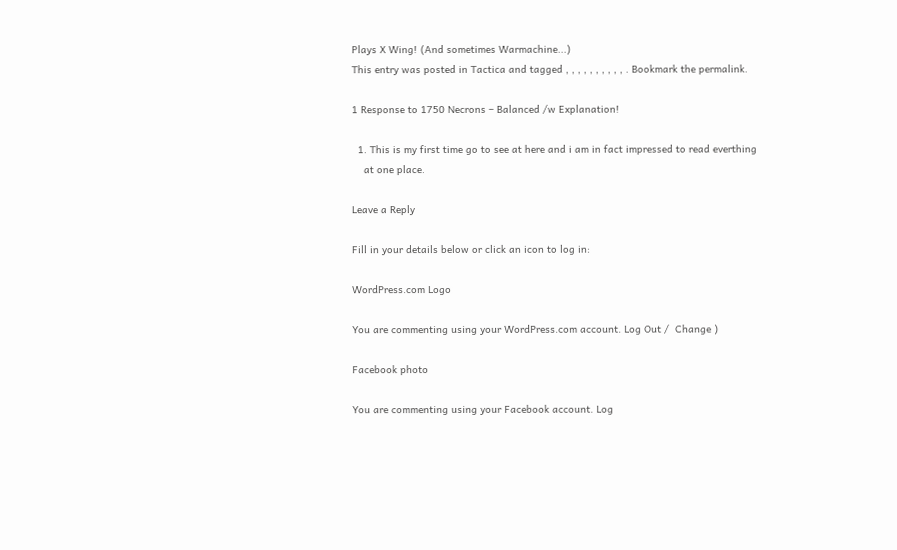Plays X Wing! (And sometimes Warmachine...)
This entry was posted in Tactica and tagged , , , , , , , , , , . Bookmark the permalink.

1 Response to 1750 Necrons – Balanced /w Explanation!

  1. This is my first time go to see at here and i am in fact impressed to read everthing
    at one place.

Leave a Reply

Fill in your details below or click an icon to log in:

WordPress.com Logo

You are commenting using your WordPress.com account. Log Out /  Change )

Facebook photo

You are commenting using your Facebook account. Log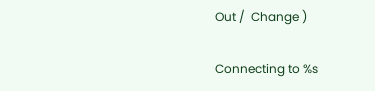Out /  Change )

Connecting to %s